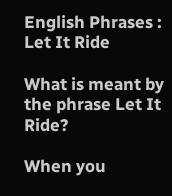English Phrases : Let It Ride

What is meant by the phrase Let It Ride?

When you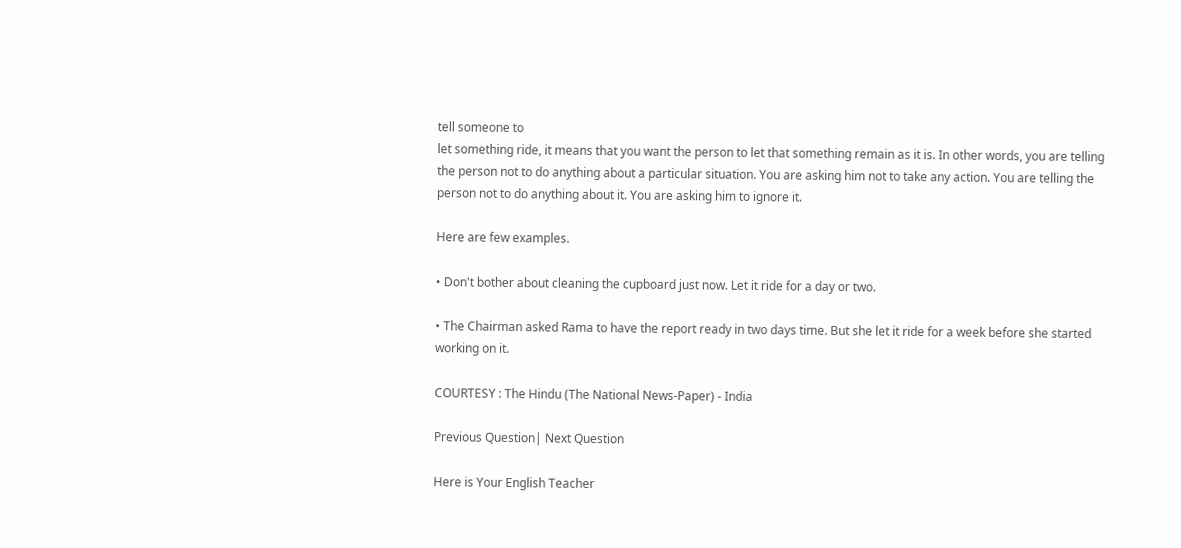tell someone to
let something ride, it means that you want the person to let that something remain as it is. In other words, you are telling the person not to do anything about a particular situation. You are asking him not to take any action. You are telling the person not to do anything about it. You are asking him to ignore it.

Here are few examples.

• Don't bother about cleaning the cupboard just now. Let it ride for a day or two.

• The Chairman asked Rama to have the report ready in two days time. But she let it ride for a week before she started working on it.

COURTESY : The Hindu (The National News-Paper) - India

Previous Question| Next Question

Here is Your English Teacher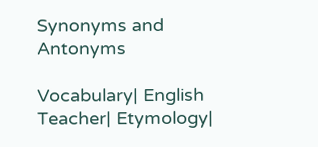Synonyms and Antonyms

Vocabulary| English Teacher| Etymology|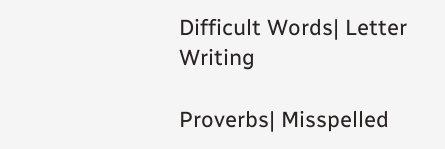Difficult Words| Letter Writing

Proverbs| Misspelled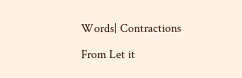Words| Contractions

From Let it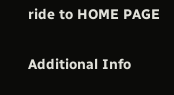ride to HOME PAGE

Additional Info